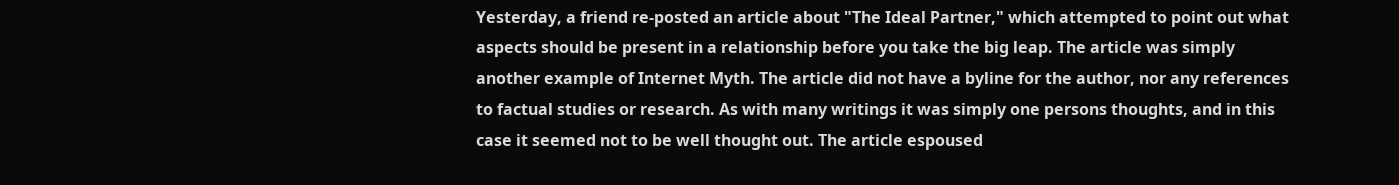Yesterday, a friend re-posted an article about "The Ideal Partner," which attempted to point out what aspects should be present in a relationship before you take the big leap. The article was simply another example of Internet Myth. The article did not have a byline for the author, nor any references to factual studies or research. As with many writings it was simply one persons thoughts, and in this case it seemed not to be well thought out. The article espoused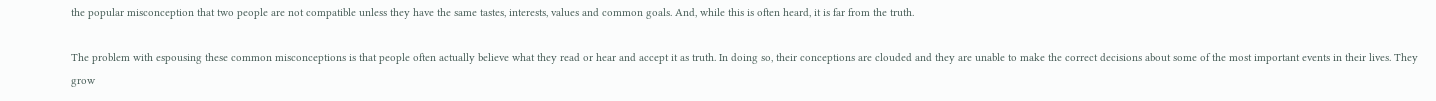the popular misconception that two people are not compatible unless they have the same tastes, interests, values and common goals. And, while this is often heard, it is far from the truth.

The problem with espousing these common misconceptions is that people often actually believe what they read or hear and accept it as truth. In doing so, their conceptions are clouded and they are unable to make the correct decisions about some of the most important events in their lives. They grow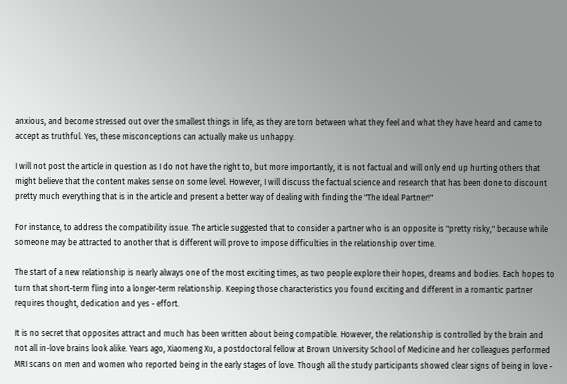anxious, and become stressed out over the smallest things in life, as they are torn between what they feel and what they have heard and came to accept as truthful. Yes, these misconceptions can actually make us unhappy.

I will not post the article in question as I do not have the right to, but more importantly, it is not factual and will only end up hurting others that might believe that the content makes sense on some level. However, I will discuss the factual science and research that has been done to discount pretty much everything that is in the article and present a better way of dealing with finding the "The Ideal Partner!"

For instance, to address the compatibility issue. The article suggested that to consider a partner who is an opposite is "pretty risky," because while someone may be attracted to another that is different will prove to impose difficulties in the relationship over time.

The start of a new relationship is nearly always one of the most exciting times, as two people explore their hopes, dreams and bodies. Each hopes to turn that short-term fling into a longer-term relationship. Keeping those characteristics you found exciting and different in a romantic partner requires thought, dedication and yes - effort.

It is no secret that opposites attract and much has been written about being compatible. However, the relationship is controlled by the brain and not all in-love brains look alike. Years ago, Xiaomeng Xu, a postdoctoral fellow at Brown University School of Medicine and her colleagues performed MRI scans on men and women who reported being in the early stages of love. Though all the study participants showed clear signs of being in love -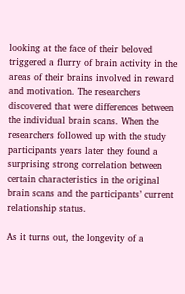looking at the face of their beloved triggered a flurry of brain activity in the areas of their brains involved in reward and motivation. The researchers discovered that were differences between the individual brain scans. When the researchers followed up with the study participants years later they found a surprising strong correlation between certain characteristics in the original brain scans and the participants’ current relationship status.

As it turns out, the longevity of a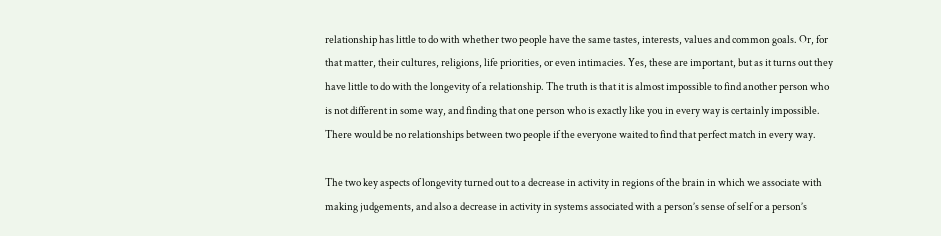relationship has little to do with whether two people have the same tastes, interests, values and common goals. Or, for that matter, their cultures, religions, life priorities, or even intimacies. Yes, these are important, but as it turns out they have little to do with the longevity of a relationship. The truth is that it is almost impossible to find another person who is not different in some way, and finding that one person who is exactly like you in every way is certainly impossible. There would be no relationships between two people if the everyone waited to find that perfect match in every way.

The two key aspects of longevity turned out to a decrease in activity in regions of the brain in which we associate with making judgements, and also a decrease in activity in systems associated with a person’s sense of self or a person’s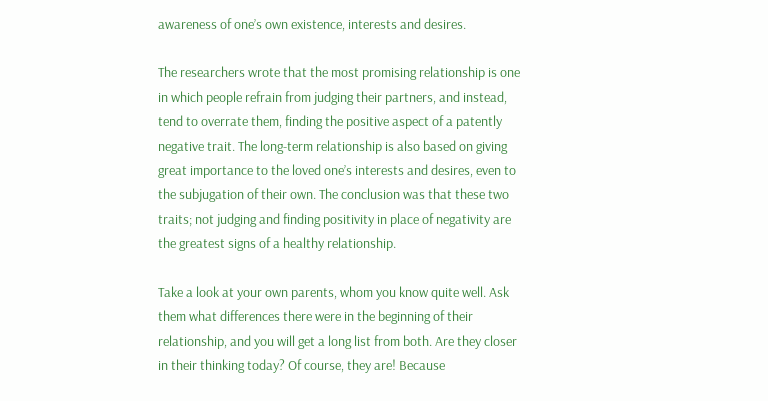awareness of one’s own existence, interests and desires.

The researchers wrote that the most promising relationship is one in which people refrain from judging their partners, and instead, tend to overrate them, finding the positive aspect of a patently negative trait. The long-term relationship is also based on giving great importance to the loved one’s interests and desires, even to the subjugation of their own. The conclusion was that these two traits; not judging and finding positivity in place of negativity are the greatest signs of a healthy relationship.

Take a look at your own parents, whom you know quite well. Ask them what differences there were in the beginning of their relationship, and you will get a long list from both. Are they closer in their thinking today? Of course, they are! Because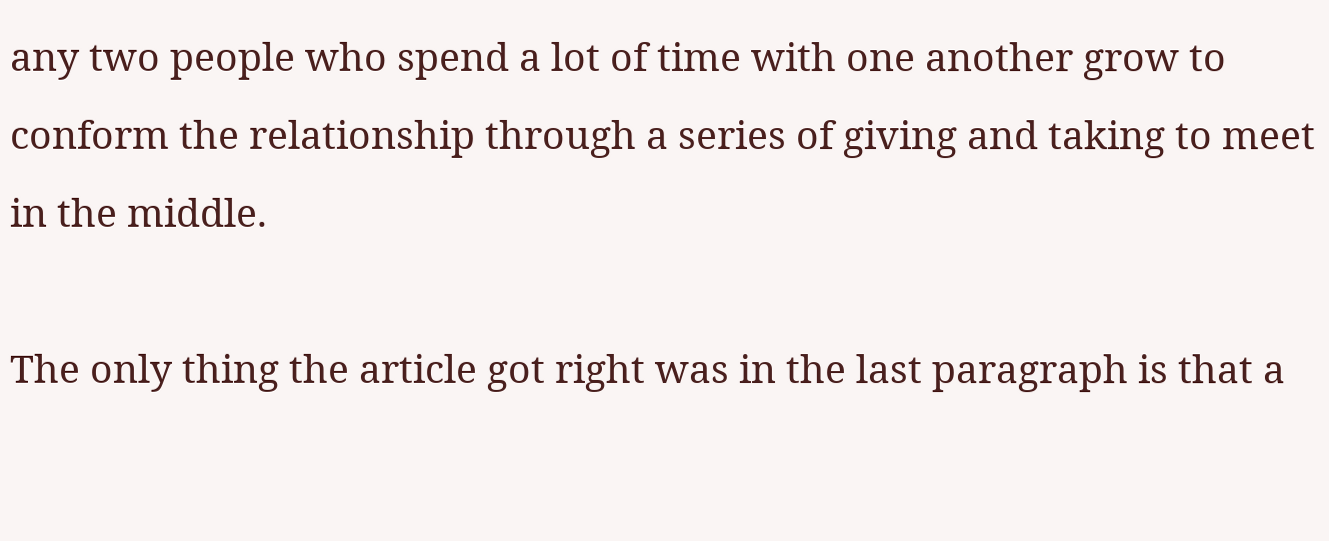any two people who spend a lot of time with one another grow to conform the relationship through a series of giving and taking to meet in the middle.

The only thing the article got right was in the last paragraph is that a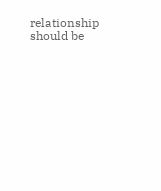relationship should be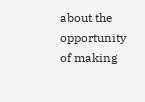about the opportunity of making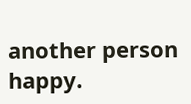another person happy.